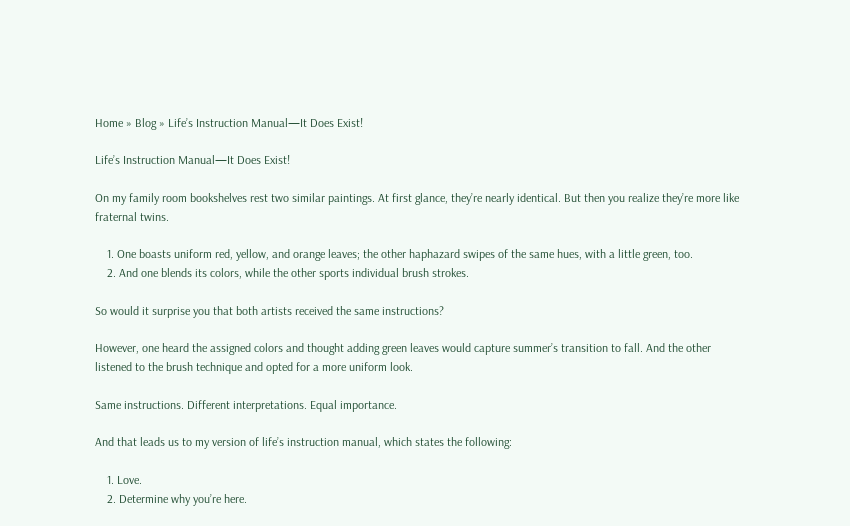Home » Blog » Life’s Instruction Manual—It Does Exist!

Life’s Instruction Manual—It Does Exist!

On my family room bookshelves rest two similar paintings. At first glance, they’re nearly identical. But then you realize they’re more like fraternal twins.

    1. One boasts uniform red, yellow, and orange leaves; the other haphazard swipes of the same hues, with a little green, too.
    2. And one blends its colors, while the other sports individual brush strokes.

So would it surprise you that both artists received the same instructions?

However, one heard the assigned colors and thought adding green leaves would capture summer’s transition to fall. And the other listened to the brush technique and opted for a more uniform look.

Same instructions. Different interpretations. Equal importance.

And that leads us to my version of life’s instruction manual, which states the following:

    1. Love.
    2. Determine why you’re here.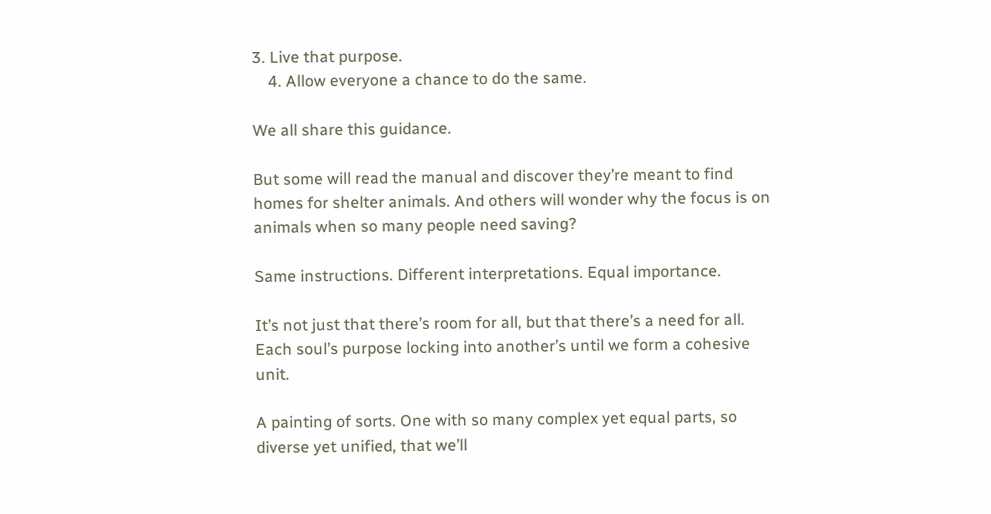3. Live that purpose.
    4. Allow everyone a chance to do the same.

We all share this guidance.

But some will read the manual and discover they’re meant to find homes for shelter animals. And others will wonder why the focus is on animals when so many people need saving?

Same instructions. Different interpretations. Equal importance.

It’s not just that there’s room for all, but that there’s a need for all. Each soul’s purpose locking into another’s until we form a cohesive unit.

A painting of sorts. One with so many complex yet equal parts, so diverse yet unified, that we’ll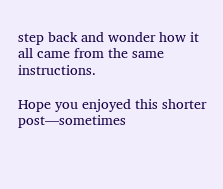step back and wonder how it all came from the same instructions.

Hope you enjoyed this shorter post—sometimes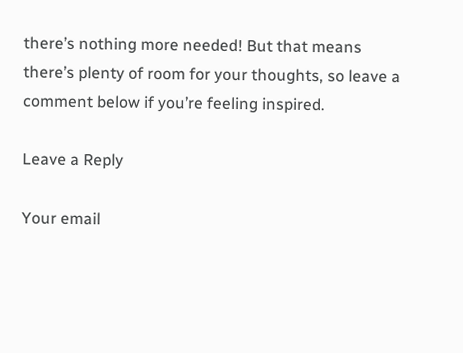there’s nothing more needed! But that means there’s plenty of room for your thoughts, so leave a comment below if you’re feeling inspired.

Leave a Reply

Your email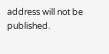address will not be published.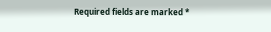Required fields are marked *